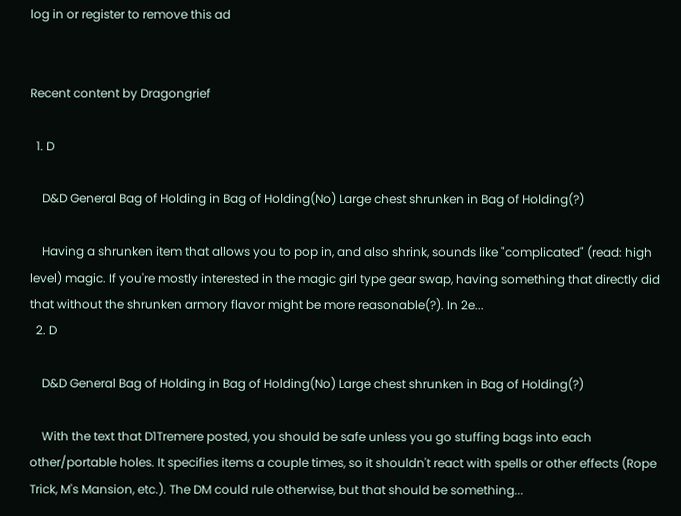log in or register to remove this ad


Recent content by Dragongrief

  1. D

    D&D General Bag of Holding in Bag of Holding(No) Large chest shrunken in Bag of Holding(?)

    Having a shrunken item that allows you to pop in, and also shrink, sounds like "complicated" (read: high level) magic. If you're mostly interested in the magic girl type gear swap, having something that directly did that without the shrunken armory flavor might be more reasonable(?). In 2e...
  2. D

    D&D General Bag of Holding in Bag of Holding(No) Large chest shrunken in Bag of Holding(?)

    With the text that D1Tremere posted, you should be safe unless you go stuffing bags into each other/portable holes. It specifies items a couple times, so it shouldn't react with spells or other effects (Rope Trick, M's Mansion, etc.). The DM could rule otherwise, but that should be something...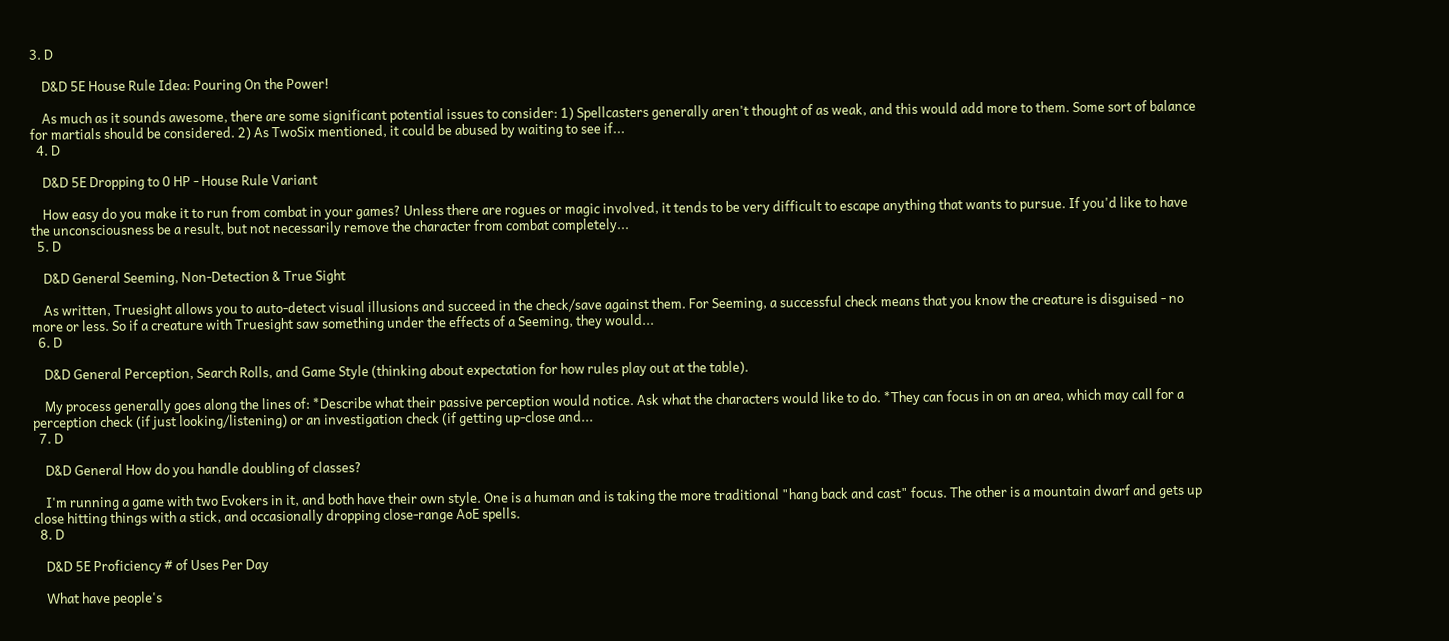3. D

    D&D 5E House Rule Idea: Pouring On the Power!

    As much as it sounds awesome, there are some significant potential issues to consider: 1) Spellcasters generally aren't thought of as weak, and this would add more to them. Some sort of balance for martials should be considered. 2) As TwoSix mentioned, it could be abused by waiting to see if...
  4. D

    D&D 5E Dropping to 0 HP - House Rule Variant

    How easy do you make it to run from combat in your games? Unless there are rogues or magic involved, it tends to be very difficult to escape anything that wants to pursue. If you'd like to have the unconsciousness be a result, but not necessarily remove the character from combat completely...
  5. D

    D&D General Seeming, Non-Detection & True Sight

    As written, Truesight allows you to auto-detect visual illusions and succeed in the check/save against them. For Seeming, a successful check means that you know the creature is disguised - no more or less. So if a creature with Truesight saw something under the effects of a Seeming, they would...
  6. D

    D&D General Perception, Search Rolls, and Game Style (thinking about expectation for how rules play out at the table).

    My process generally goes along the lines of: *Describe what their passive perception would notice. Ask what the characters would like to do. *They can focus in on an area, which may call for a perception check (if just looking/listening) or an investigation check (if getting up-close and...
  7. D

    D&D General How do you handle doubling of classes?

    I'm running a game with two Evokers in it, and both have their own style. One is a human and is taking the more traditional "hang back and cast" focus. The other is a mountain dwarf and gets up close hitting things with a stick, and occasionally dropping close-range AoE spells.
  8. D

    D&D 5E Proficiency # of Uses Per Day

    What have people's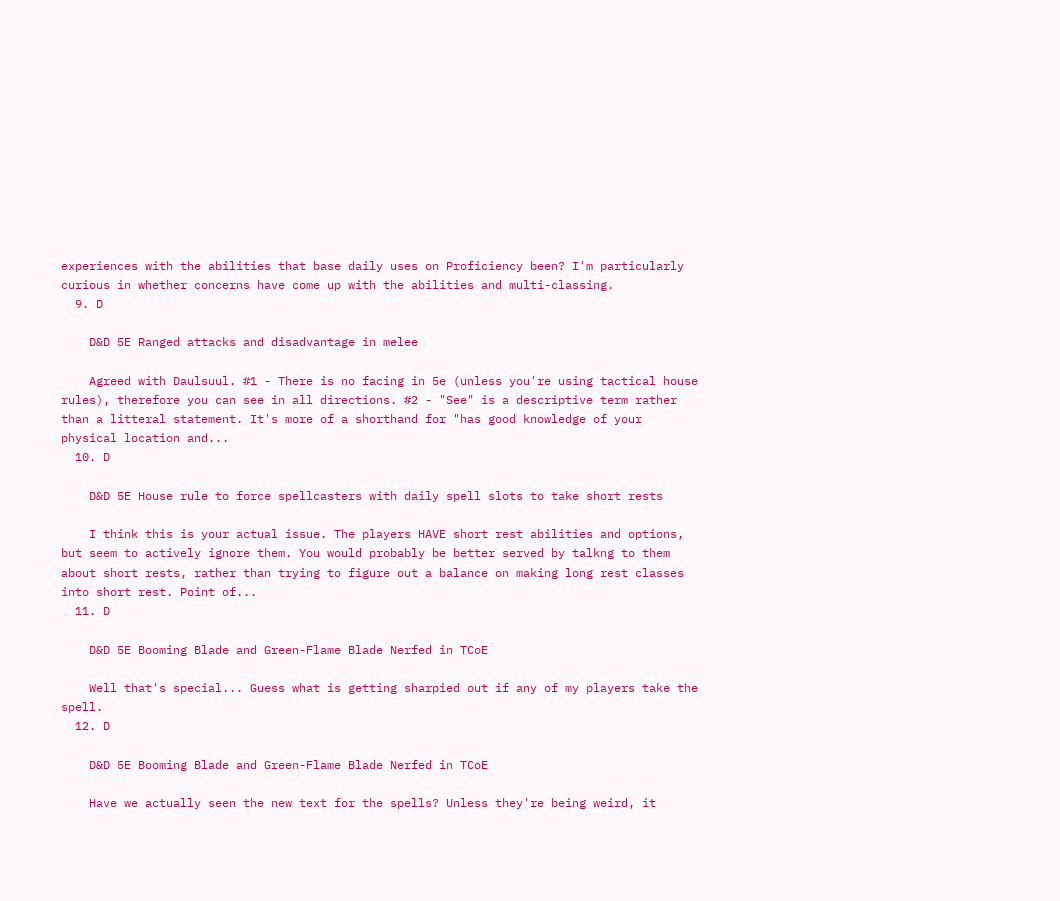experiences with the abilities that base daily uses on Proficiency been? I'm particularly curious in whether concerns have come up with the abilities and multi-classing.
  9. D

    D&D 5E Ranged attacks and disadvantage in melee

    Agreed with Daulsuul. #1 - There is no facing in 5e (unless you're using tactical house rules), therefore you can see in all directions. #2 - "See" is a descriptive term rather than a litteral statement. It's more of a shorthand for "has good knowledge of your physical location and...
  10. D

    D&D 5E House rule to force spellcasters with daily spell slots to take short rests

    I think this is your actual issue. The players HAVE short rest abilities and options, but seem to actively ignore them. You would probably be better served by talkng to them about short rests, rather than trying to figure out a balance on making long rest classes into short rest. Point of...
  11. D

    D&D 5E Booming Blade and Green-Flame Blade Nerfed in TCoE

    Well that's special... Guess what is getting sharpied out if any of my players take the spell.
  12. D

    D&D 5E Booming Blade and Green-Flame Blade Nerfed in TCoE

    Have we actually seen the new text for the spells? Unless they're being weird, it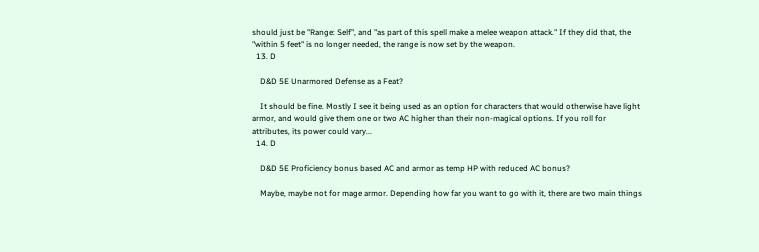should just be "Range: Self", and "as part of this spell make a melee weapon attack." If they did that, the "within 5 feet" is no longer needed, the range is now set by the weapon.
  13. D

    D&D 5E Unarmored Defense as a Feat?

    It should be fine. Mostly I see it being used as an option for characters that would otherwise have light armor, and would give them one or two AC higher than their non-magical options. If you roll for attributes, its power could vary...
  14. D

    D&D 5E Proficiency bonus based AC and armor as temp HP with reduced AC bonus?

    Maybe, maybe not for mage armor. Depending how far you want to go with it, there are two main things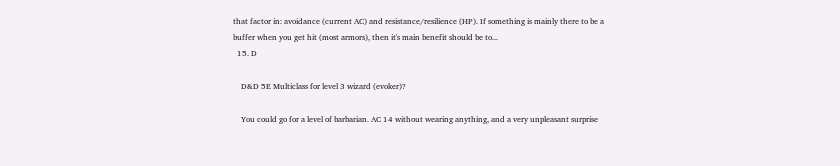that factor in: avoidance (current AC) and resistance/resilience (HP). If something is mainly there to be a buffer when you get hit (most armors), then it's main benefit should be to...
  15. D

    D&D 5E Multiclass for level 3 wizard (evoker)?

    You could go for a level of barbarian. AC 14 without wearing anything, and a very unpleasant surprise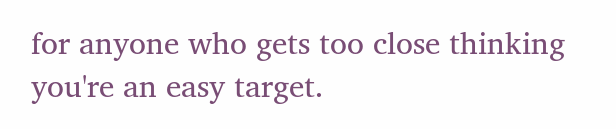for anyone who gets too close thinking you're an easy target.